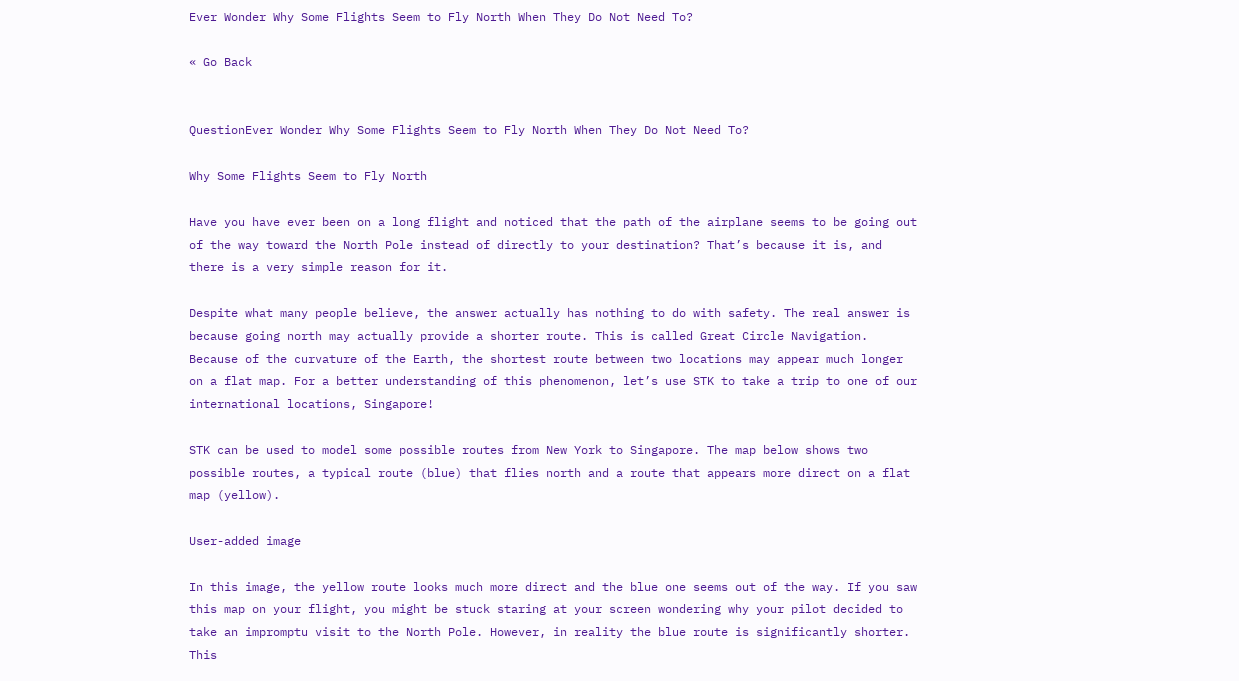Ever Wonder Why Some Flights Seem to Fly North When They Do Not Need To?

« Go Back


QuestionEver Wonder Why Some Flights Seem to Fly North When They Do Not Need To?

Why Some Flights Seem to Fly North

Have you have ever been on a long flight and noticed that the path of the airplane seems to be going out of the way toward the North Pole instead of directly to your destination? That’s because it is, and there is a very simple reason for it.

Despite what many people believe, the answer actually has nothing to do with safety. The real answer is because going north may actually provide a shorter route. This is called Great Circle Navigation. Because of the curvature of the Earth, the shortest route between two locations may appear much longer on a flat map. For a better understanding of this phenomenon, let’s use STK to take a trip to one of our international locations, Singapore!

STK can be used to model some possible routes from New York to Singapore. The map below shows two possible routes, a typical route (blue) that flies north and a route that appears more direct on a flat map (yellow).

User-added image

In this image, the yellow route looks much more direct and the blue one seems out of the way. If you saw this map on your flight, you might be stuck staring at your screen wondering why your pilot decided to take an impromptu visit to the North Pole. However, in reality the blue route is significantly shorter. This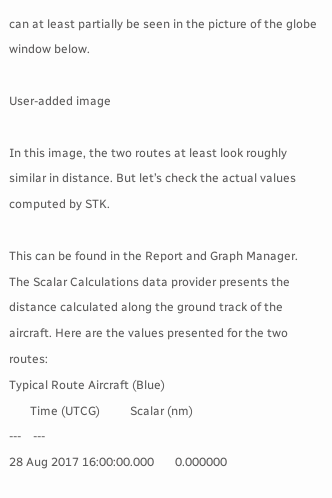can at least partially be seen in the picture of the globe window below.

User-added image

In this image, the two routes at least look roughly similar in distance. But let’s check the actual values computed by STK.

This can be found in the Report and Graph Manager. The Scalar Calculations data provider presents the distance calculated along the ground track of the aircraft. Here are the values presented for the two routes:
Typical Route Aircraft (Blue)
       Time (UTCG)          Scalar (nm)
---    ---
28 Aug 2017 16:00:00.000       0.000000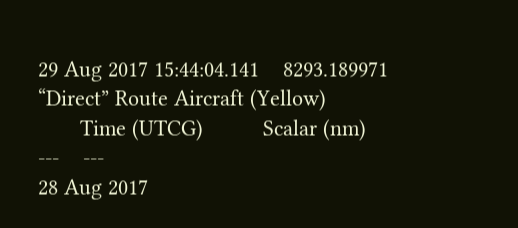29 Aug 2017 15:44:04.141    8293.189971
“Direct” Route Aircraft (Yellow)
       Time (UTCG)          Scalar (nm)
---    ---
28 Aug 2017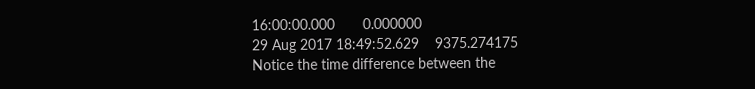16:00:00.000       0.000000
29 Aug 2017 18:49:52.629    9375.274175
Notice the time difference between the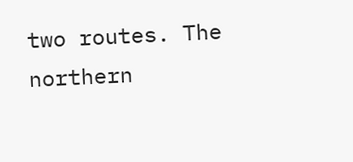two routes. The northern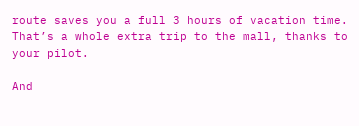route saves you a full 3 hours of vacation time. That’s a whole extra trip to the mall, thanks to your pilot.

And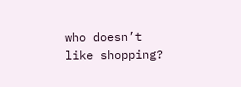who doesn’t like shopping?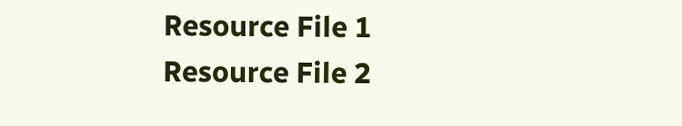Resource File 1
Resource File 2